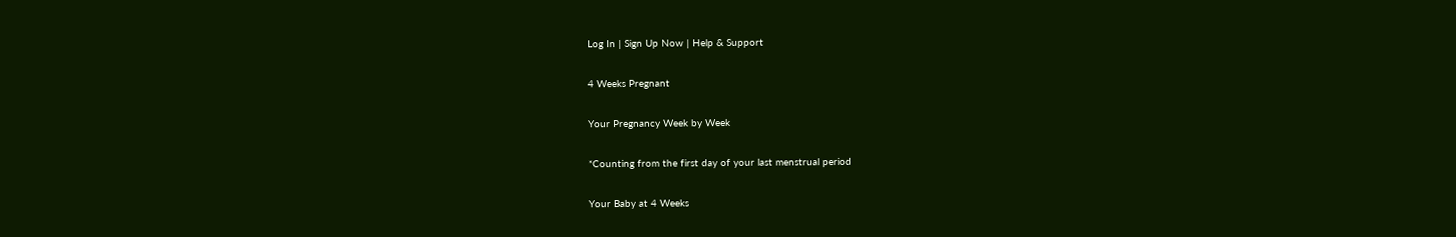Log In | Sign Up Now | Help & Support

4 Weeks Pregnant

Your Pregnancy Week by Week

*Counting from the first day of your last menstrual period

Your Baby at 4 Weeks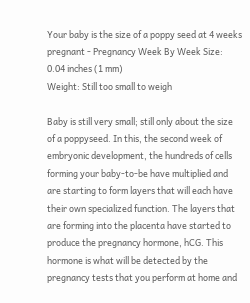Your baby is the size of a poppy seed at 4 weeks pregnant - Pregnancy Week By Week Size: 0.04 inches (1 mm)
Weight: Still too small to weigh

Baby is still very small; still only about the size of a poppyseed. In this, the second week of embryonic development, the hundreds of cells forming your baby-to-be have multiplied and are starting to form layers that will each have their own specialized function. The layers that are forming into the placenta have started to produce the pregnancy hormone, hCG. This hormone is what will be detected by the pregnancy tests that you perform at home and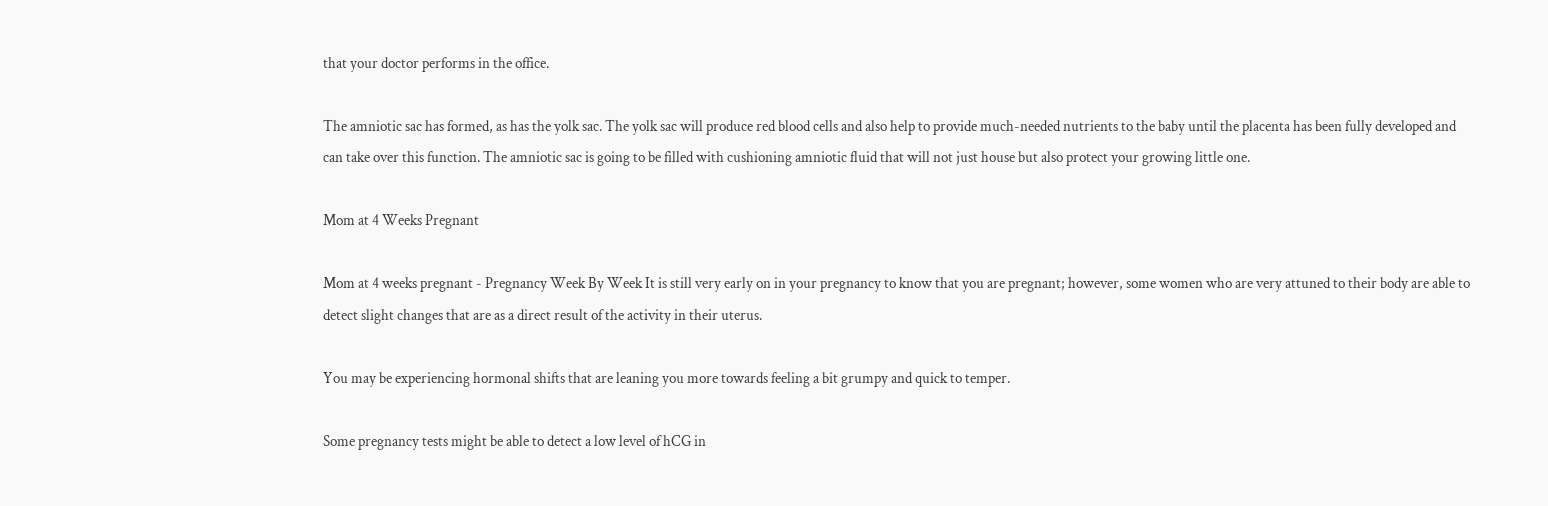that your doctor performs in the office.

The amniotic sac has formed, as has the yolk sac. The yolk sac will produce red blood cells and also help to provide much-needed nutrients to the baby until the placenta has been fully developed and can take over this function. The amniotic sac is going to be filled with cushioning amniotic fluid that will not just house but also protect your growing little one.

Mom at 4 Weeks Pregnant

Mom at 4 weeks pregnant - Pregnancy Week By Week It is still very early on in your pregnancy to know that you are pregnant; however, some women who are very attuned to their body are able to detect slight changes that are as a direct result of the activity in their uterus.

You may be experiencing hormonal shifts that are leaning you more towards feeling a bit grumpy and quick to temper.

Some pregnancy tests might be able to detect a low level of hCG in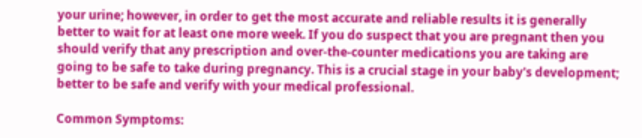your urine; however, in order to get the most accurate and reliable results it is generally better to wait for at least one more week. If you do suspect that you are pregnant then you should verify that any prescription and over-the-counter medications you are taking are going to be safe to take during pregnancy. This is a crucial stage in your baby's development; better to be safe and verify with your medical professional.

Common Symptoms: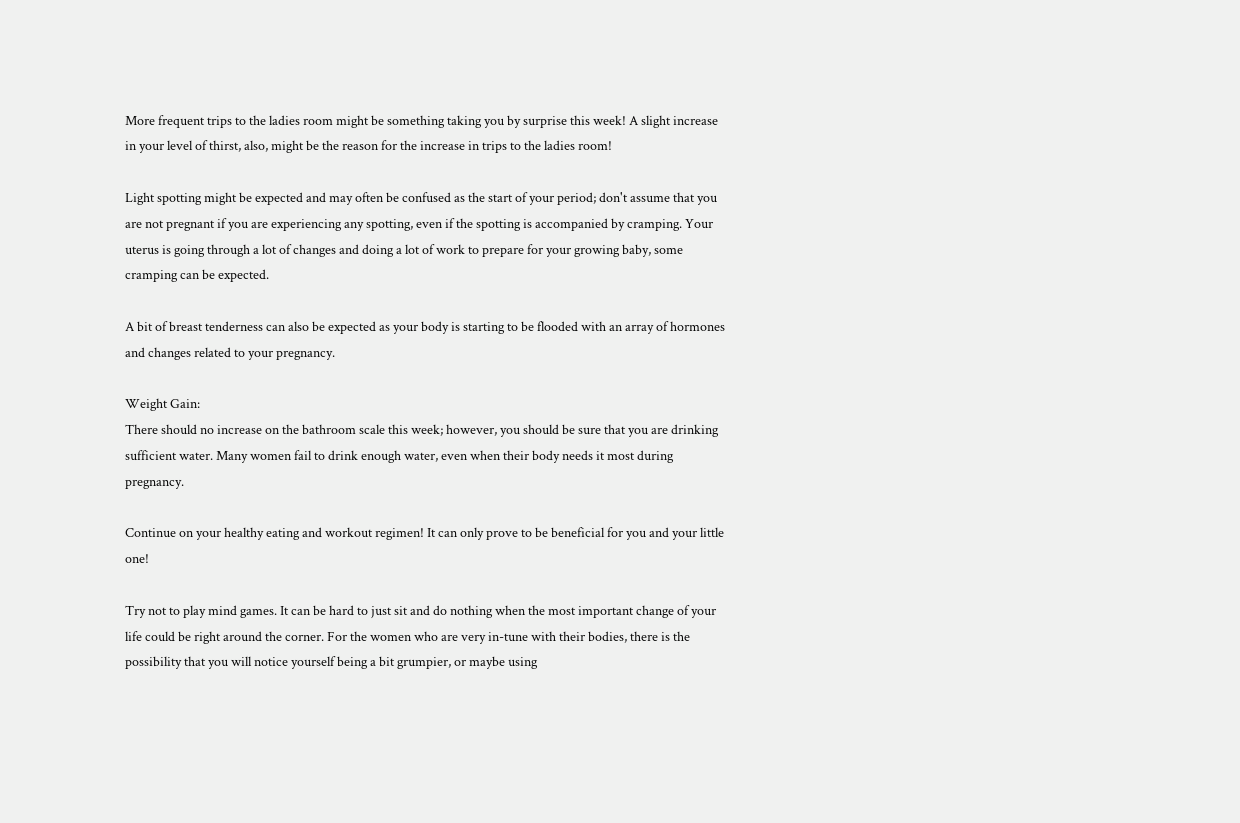More frequent trips to the ladies room might be something taking you by surprise this week! A slight increase in your level of thirst, also, might be the reason for the increase in trips to the ladies room!

Light spotting might be expected and may often be confused as the start of your period; don't assume that you are not pregnant if you are experiencing any spotting, even if the spotting is accompanied by cramping. Your uterus is going through a lot of changes and doing a lot of work to prepare for your growing baby, some cramping can be expected.

A bit of breast tenderness can also be expected as your body is starting to be flooded with an array of hormones and changes related to your pregnancy.

Weight Gain:
There should no increase on the bathroom scale this week; however, you should be sure that you are drinking sufficient water. Many women fail to drink enough water, even when their body needs it most during pregnancy.

Continue on your healthy eating and workout regimen! It can only prove to be beneficial for you and your little one!

Try not to play mind games. It can be hard to just sit and do nothing when the most important change of your life could be right around the corner. For the women who are very in-tune with their bodies, there is the possibility that you will notice yourself being a bit grumpier, or maybe using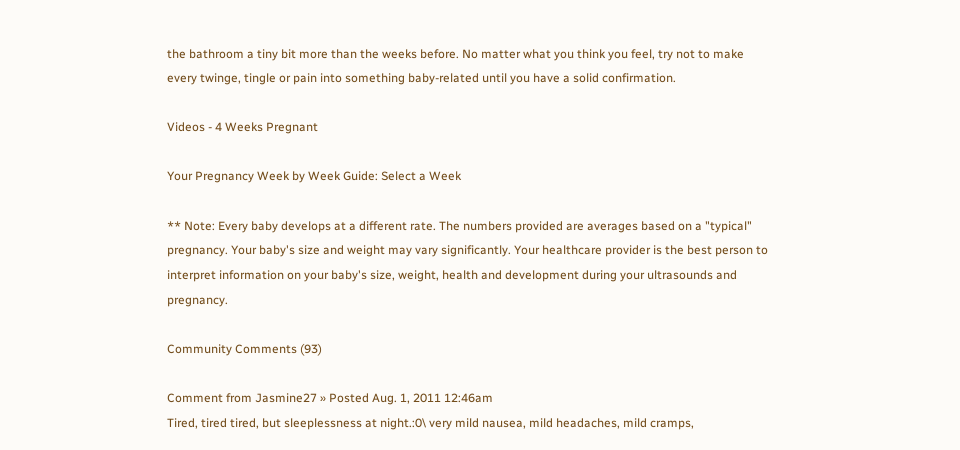the bathroom a tiny bit more than the weeks before. No matter what you think you feel, try not to make every twinge, tingle or pain into something baby-related until you have a solid confirmation.

Videos - 4 Weeks Pregnant

Your Pregnancy Week by Week Guide: Select a Week

** Note: Every baby develops at a different rate. The numbers provided are averages based on a "typical" pregnancy. Your baby's size and weight may vary significantly. Your healthcare provider is the best person to interpret information on your baby's size, weight, health and development during your ultrasounds and pregnancy.

Community Comments (93)

Comment from Jasmine27 » Posted Aug. 1, 2011 12:46am
Tired, tired tired, but sleeplessness at night.:0\ very mild nausea, mild headaches, mild cramps,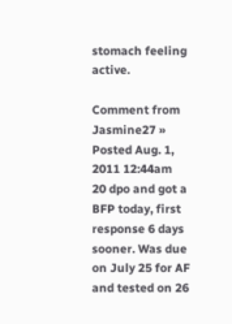stomach feeling active.

Comment from Jasmine27 » Posted Aug. 1, 2011 12:44am
20 dpo and got a BFP today, first response 6 days sooner. Was due on July 25 for AF and tested on 26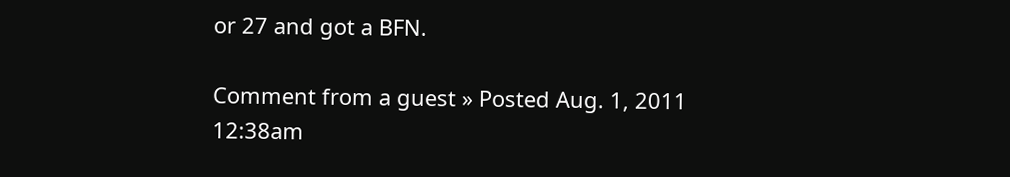or 27 and got a BFN.

Comment from a guest » Posted Aug. 1, 2011 12:38am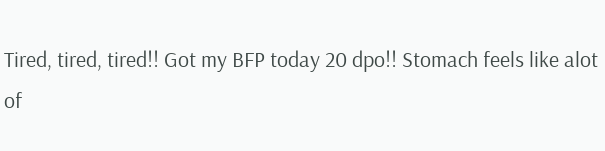Tired, tired, tired!! Got my BFP today 20 dpo!! Stomach feels like alot of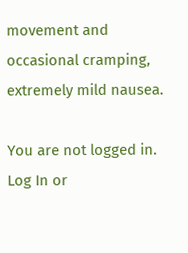movement and occasional cramping, extremely mild nausea.

You are not logged in. Log In or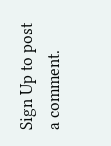Sign Up to post a comment.